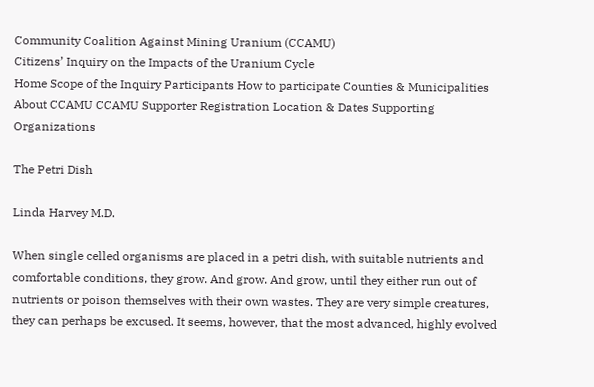Community Coalition Against Mining Uranium (CCAMU)
Citizens’ Inquiry on the Impacts of the Uranium Cycle
Home Scope of the Inquiry Participants How to participate Counties & Municipalities
About CCAMU CCAMU Supporter Registration Location & Dates Supporting Organizations

The Petri Dish

Linda Harvey M.D.

When single celled organisms are placed in a petri dish, with suitable nutrients and comfortable conditions, they grow. And grow. And grow, until they either run out of nutrients or poison themselves with their own wastes. They are very simple creatures, they can perhaps be excused. It seems, however, that the most advanced, highly evolved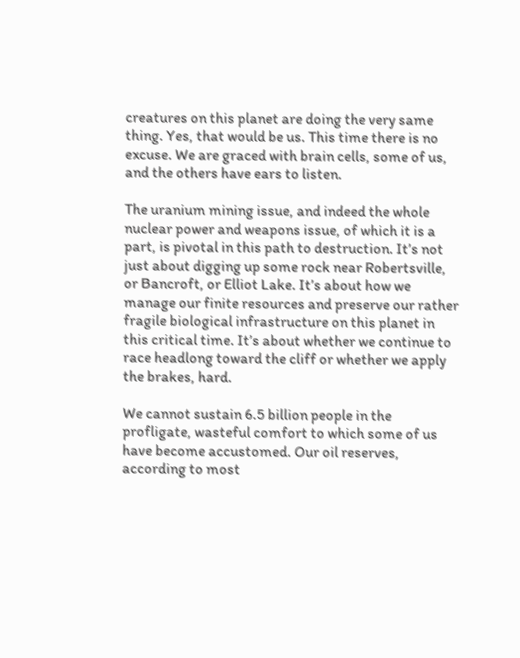creatures on this planet are doing the very same thing. Yes, that would be us. This time there is no excuse. We are graced with brain cells, some of us, and the others have ears to listen.

The uranium mining issue, and indeed the whole nuclear power and weapons issue, of which it is a part, is pivotal in this path to destruction. It’s not just about digging up some rock near Robertsville, or Bancroft, or Elliot Lake. It’s about how we manage our finite resources and preserve our rather fragile biological infrastructure on this planet in this critical time. It’s about whether we continue to race headlong toward the cliff or whether we apply the brakes, hard.

We cannot sustain 6.5 billion people in the profligate, wasteful comfort to which some of us have become accustomed. Our oil reserves, according to most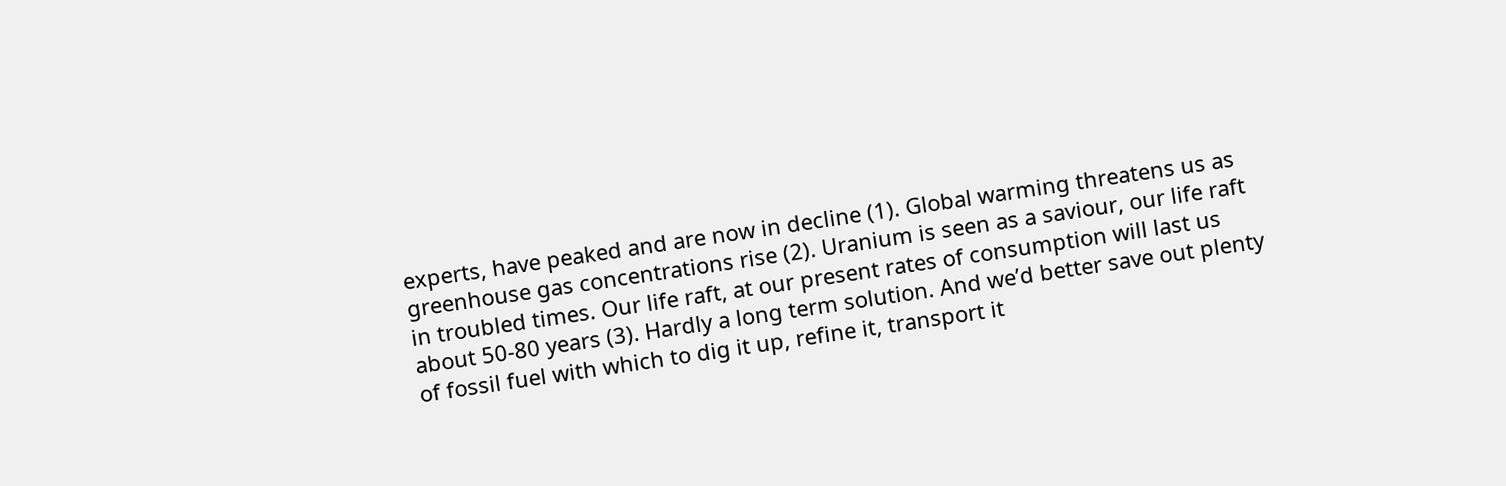experts, have peaked and are now in decline (1). Global warming threatens us as greenhouse gas concentrations rise (2). Uranium is seen as a saviour, our life raft in troubled times. Our life raft, at our present rates of consumption will last us about 50-80 years (3). Hardly a long term solution. And we’d better save out plenty of fossil fuel with which to dig it up, refine it, transport it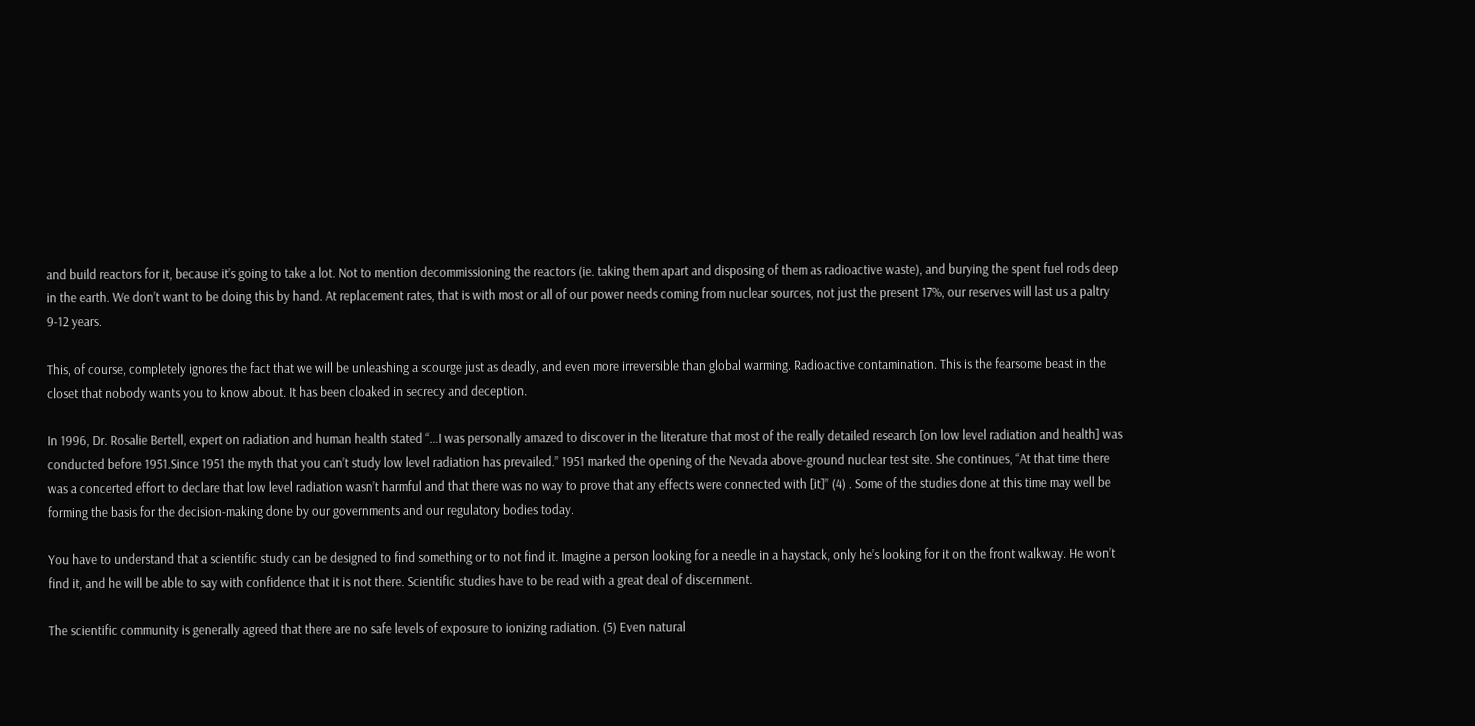and build reactors for it, because it’s going to take a lot. Not to mention decommissioning the reactors (ie. taking them apart and disposing of them as radioactive waste), and burying the spent fuel rods deep in the earth. We don’t want to be doing this by hand. At replacement rates, that is with most or all of our power needs coming from nuclear sources, not just the present 17%, our reserves will last us a paltry 9-12 years.

This, of course, completely ignores the fact that we will be unleashing a scourge just as deadly, and even more irreversible than global warming. Radioactive contamination. This is the fearsome beast in the closet that nobody wants you to know about. It has been cloaked in secrecy and deception.

In 1996, Dr. Rosalie Bertell, expert on radiation and human health stated “…I was personally amazed to discover in the literature that most of the really detailed research [on low level radiation and health] was conducted before 1951.Since 1951 the myth that you can’t study low level radiation has prevailed.” 1951 marked the opening of the Nevada above-ground nuclear test site. She continues, “At that time there was a concerted effort to declare that low level radiation wasn’t harmful and that there was no way to prove that any effects were connected with [it]” (4) . Some of the studies done at this time may well be forming the basis for the decision-making done by our governments and our regulatory bodies today.

You have to understand that a scientific study can be designed to find something or to not find it. Imagine a person looking for a needle in a haystack, only he’s looking for it on the front walkway. He won’t find it, and he will be able to say with confidence that it is not there. Scientific studies have to be read with a great deal of discernment.

The scientific community is generally agreed that there are no safe levels of exposure to ionizing radiation. (5) Even natural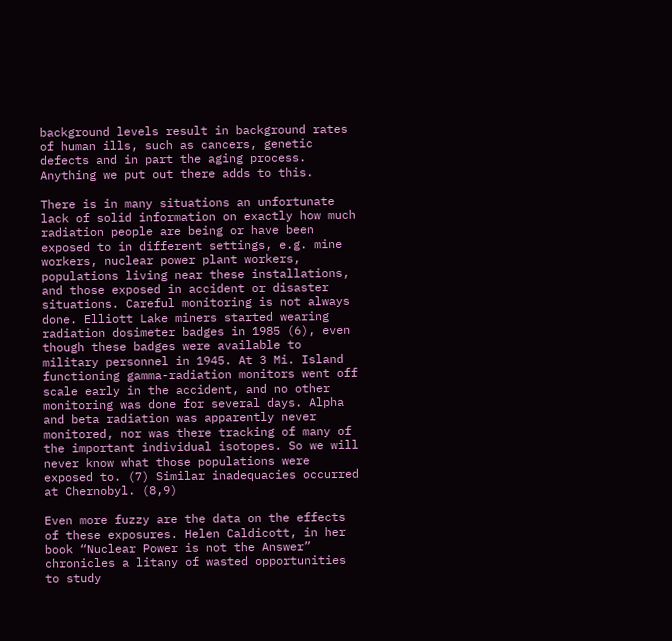background levels result in background rates of human ills, such as cancers, genetic defects and in part the aging process. Anything we put out there adds to this.

There is in many situations an unfortunate lack of solid information on exactly how much radiation people are being or have been exposed to in different settings, e.g. mine workers, nuclear power plant workers, populations living near these installations, and those exposed in accident or disaster situations. Careful monitoring is not always done. Elliott Lake miners started wearing radiation dosimeter badges in 1985 (6), even though these badges were available to military personnel in 1945. At 3 Mi. Island functioning gamma-radiation monitors went off scale early in the accident, and no other monitoring was done for several days. Alpha and beta radiation was apparently never monitored, nor was there tracking of many of the important individual isotopes. So we will never know what those populations were exposed to. (7) Similar inadequacies occurred at Chernobyl. (8,9)

Even more fuzzy are the data on the effects of these exposures. Helen Caldicott, in her book “Nuclear Power is not the Answer” chronicles a litany of wasted opportunities to study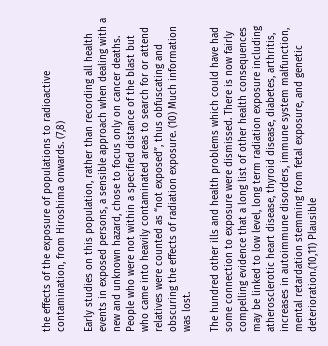the effects of the exposure of populations to radioactive contamination, from Hiroshima onwards. (7,8)

Early studies on this population, rather than recording all health events in exposed persons, a sensible approach when dealing with a new and unknown hazard, chose to focus only on cancer deaths. People who were not within a specified distance of the blast but who came into heavily contaminated areas to search for or attend relatives were counted as “not exposed”, thus obfuscating and obscuring the effects of radiation exposure. (10) Much information was lost.

The hundred other ills and health problems which could have had some connection to exposure were dismissed. There is now fairly compelling evidence that a long list of other health consequences may be linked to low level, long term radiation exposure including atherosclerotic heart disease, thyroid disease, diabetes, arthritis, increases in autoimmune disorders, immune system malfunction, mental retardation stemming from fetal exposure, and genetic deterioration.(10,11) Plausible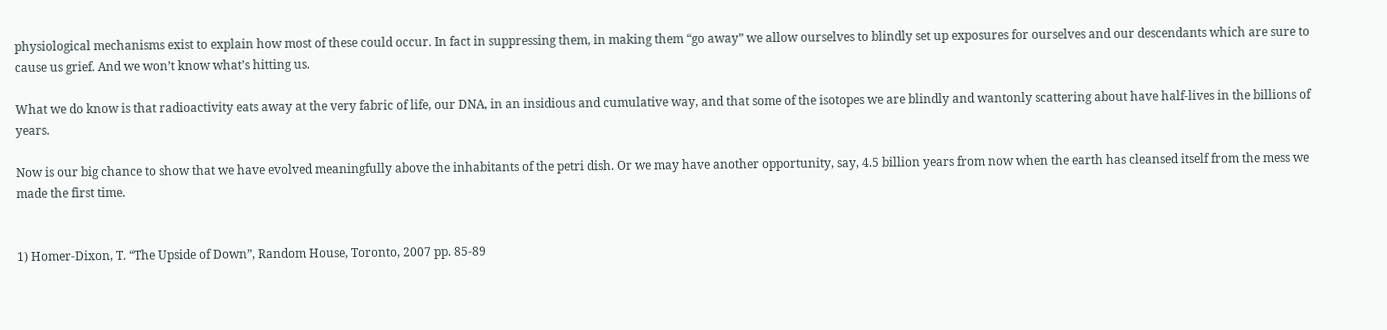physiological mechanisms exist to explain how most of these could occur. In fact in suppressing them, in making them “go away” we allow ourselves to blindly set up exposures for ourselves and our descendants which are sure to cause us grief. And we won’t know what’s hitting us.

What we do know is that radioactivity eats away at the very fabric of life, our DNA, in an insidious and cumulative way, and that some of the isotopes we are blindly and wantonly scattering about have half-lives in the billions of years.

Now is our big chance to show that we have evolved meaningfully above the inhabitants of the petri dish. Or we may have another opportunity, say, 4.5 billion years from now when the earth has cleansed itself from the mess we made the first time.


1) Homer-Dixon, T. “The Upside of Down”, Random House, Toronto, 2007 pp. 85-89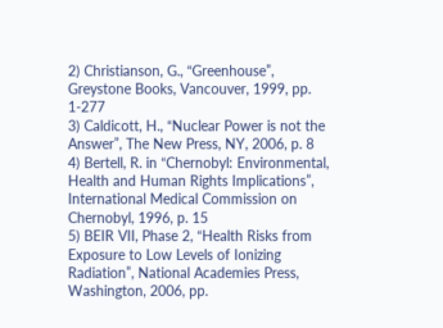2) Christianson, G., “Greenhouse”, Greystone Books, Vancouver, 1999, pp. 1-277
3) Caldicott, H., “Nuclear Power is not the Answer”, The New Press, NY, 2006, p. 8
4) Bertell, R. in “Chernobyl: Environmental, Health and Human Rights Implications”, International Medical Commission on Chernobyl, 1996, p. 15
5) BEIR VII, Phase 2, “Health Risks from Exposure to Low Levels of Ionizing Radiation”, National Academies Press, Washington, 2006, pp.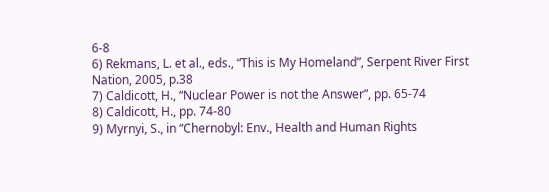6-8
6) Rekmans, L. et al., eds., “This is My Homeland”, Serpent River First Nation, 2005, p.38
7) Caldicott, H., “Nuclear Power is not the Answer”, pp. 65-74
8) Caldicott, H., pp. 74-80
9) Myrnyi, S., in “Chernobyl: Env., Health and Human Rights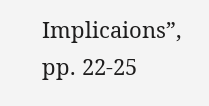Implicaions”, pp. 22-25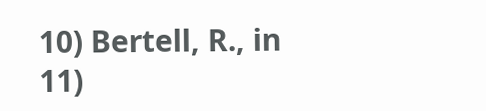10) Bertell, R., in
11)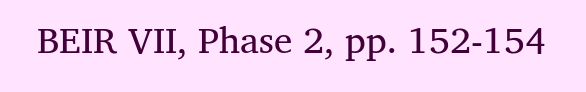BEIR VII, Phase 2, pp. 152-154